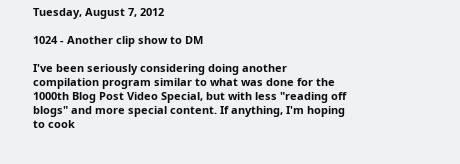Tuesday, August 7, 2012

1024 - Another clip show to DM

I've been seriously considering doing another compilation program similar to what was done for the 1000th Blog Post Video Special, but with less "reading off blogs" and more special content. If anything, I'm hoping to cook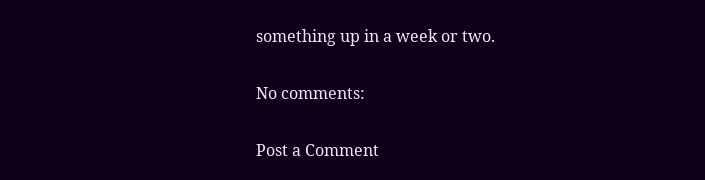something up in a week or two.

No comments:

Post a Comment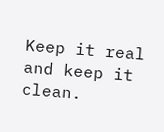Keep it real and keep it clean.